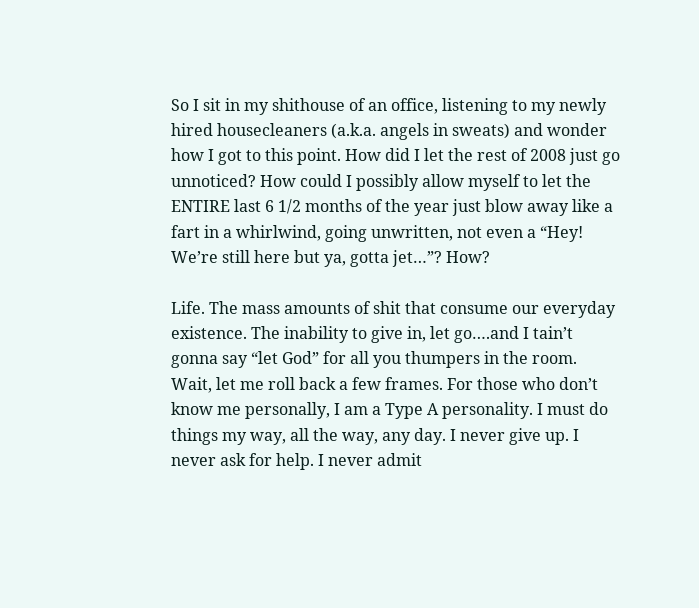So I sit in my shithouse of an office, listening to my newly hired housecleaners (a.k.a. angels in sweats) and wonder how I got to this point. How did I let the rest of 2008 just go unnoticed? How could I possibly allow myself to let the ENTIRE last 6 1/2 months of the year just blow away like a fart in a whirlwind, going unwritten, not even a “Hey! We’re still here but ya, gotta jet…”? How?

Life. The mass amounts of shit that consume our everyday existence. The inability to give in, let go….and I tain’t gonna say “let God” for all you thumpers in the room. Wait, let me roll back a few frames. For those who don’t know me personally, I am a Type A personality. I must do things my way, all the way, any day. I never give up. I never ask for help. I never admit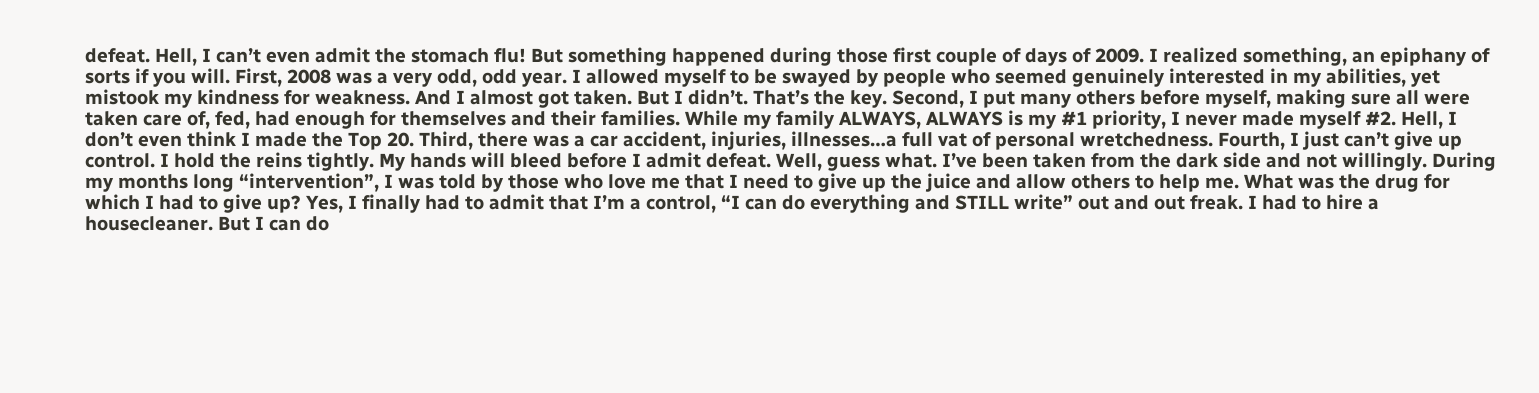defeat. Hell, I can’t even admit the stomach flu! But something happened during those first couple of days of 2009. I realized something, an epiphany of sorts if you will. First, 2008 was a very odd, odd year. I allowed myself to be swayed by people who seemed genuinely interested in my abilities, yet mistook my kindness for weakness. And I almost got taken. But I didn’t. That’s the key. Second, I put many others before myself, making sure all were taken care of, fed, had enough for themselves and their families. While my family ALWAYS, ALWAYS is my #1 priority, I never made myself #2. Hell, I don’t even think I made the Top 20. Third, there was a car accident, injuries, illnesses…a full vat of personal wretchedness. Fourth, I just can’t give up control. I hold the reins tightly. My hands will bleed before I admit defeat. Well, guess what. I’ve been taken from the dark side and not willingly. During my months long “intervention”, I was told by those who love me that I need to give up the juice and allow others to help me. What was the drug for which I had to give up? Yes, I finally had to admit that I’m a control, “I can do everything and STILL write” out and out freak. I had to hire a housecleaner. But I can do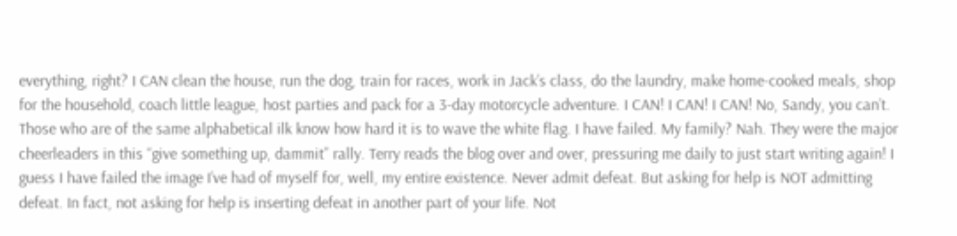everything, right? I CAN clean the house, run the dog, train for races, work in Jack’s class, do the laundry, make home-cooked meals, shop for the household, coach little league, host parties and pack for a 3-day motorcycle adventure. I CAN! I CAN! I CAN! No, Sandy, you can’t. Those who are of the same alphabetical ilk know how hard it is to wave the white flag. I have failed. My family? Nah. They were the major cheerleaders in this “give something up, dammit” rally. Terry reads the blog over and over, pressuring me daily to just start writing again! I guess I have failed the image I’ve had of myself for, well, my entire existence. Never admit defeat. But asking for help is NOT admitting defeat. In fact, not asking for help is inserting defeat in another part of your life. Not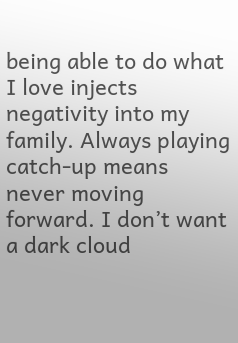being able to do what I love injects negativity into my family. Always playing catch-up means never moving forward. I don’t want a dark cloud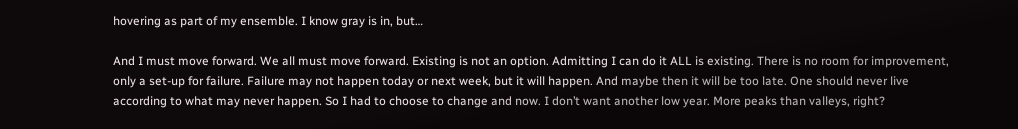hovering as part of my ensemble. I know gray is in, but…

And I must move forward. We all must move forward. Existing is not an option. Admitting I can do it ALL is existing. There is no room for improvement, only a set-up for failure. Failure may not happen today or next week, but it will happen. And maybe then it will be too late. One should never live according to what may never happen. So I had to choose to change and now. I don’t want another low year. More peaks than valleys, right?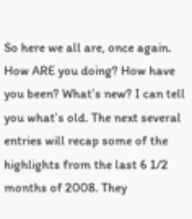So here we all are, once again. How ARE you doing? How have you been? What’s new? I can tell you what’s old. The next several entries will recap some of the highlights from the last 6 1/2 months of 2008. They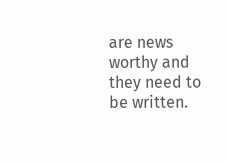are news worthy and they need to be written.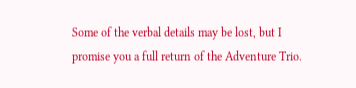Some of the verbal details may be lost, but I promise you a full return of the Adventure Trio.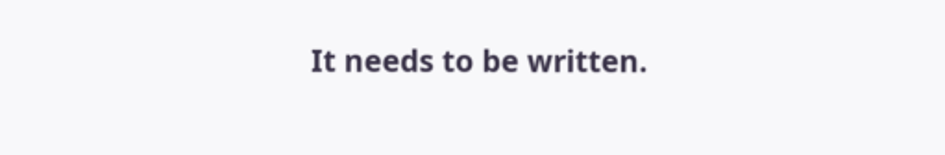It needs to be written.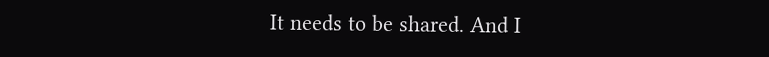It needs to be shared. And I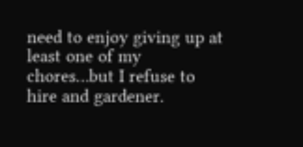need to enjoy giving up at least one of my chores…but I refuse to hire and gardener.